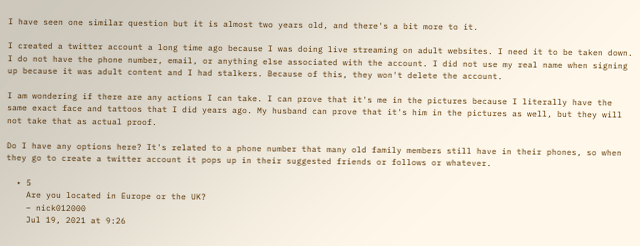I have seen one similar question but it is almost two years old, and there's a bit more to it.

I created a twitter account a long time ago because I was doing live streaming on adult websites. I need it to be taken down. I do not have the phone number, email, or anything else associated with the account. I did not use my real name when signing up because it was adult content and I had stalkers. Because of this, they won't delete the account.

I am wondering if there are any actions I can take. I can prove that it's me in the pictures because I literally have the same exact face and tattoos that I did years ago. My husband can prove that it's him in the pictures as well, but they will not take that as actual proof.

Do I have any options here? It's related to a phone number that many old family members still have in their phones, so when they go to create a twitter account it pops up in their suggested friends or follows or whatever.

  • 5
    Are you located in Europe or the UK?
    – nick012000
    Jul 19, 2021 at 9:26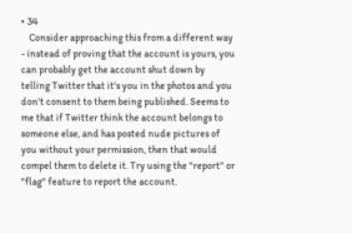• 34
    Consider approaching this from a different way - instead of proving that the account is yours, you can probably get the account shut down by telling Twitter that it's you in the photos and you don't consent to them being published. Seems to me that if Twitter think the account belongs to someone else, and has posted nude pictures of you without your permission, then that would compel them to delete it. Try using the "report" or "flag" feature to report the account.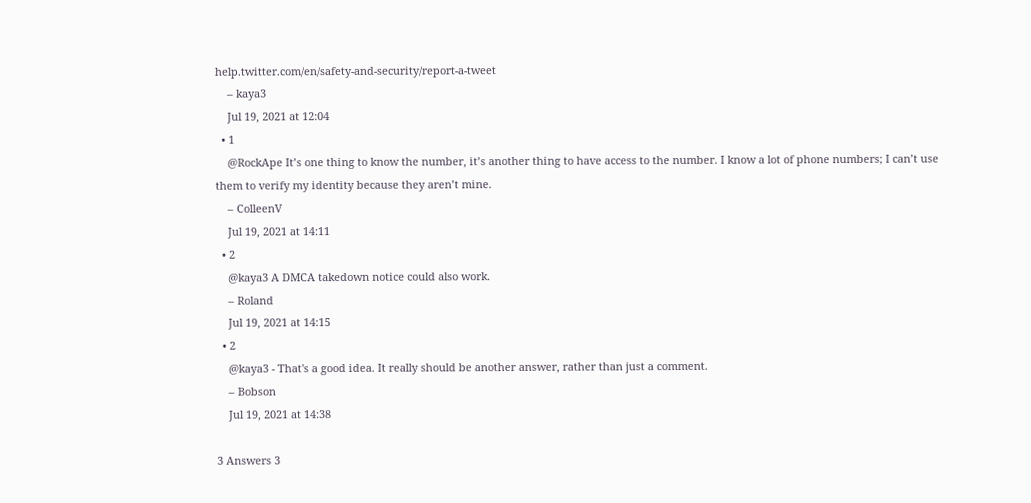help.twitter.com/en/safety-and-security/report-a-tweet
    – kaya3
    Jul 19, 2021 at 12:04
  • 1
    @RockApe It’s one thing to know the number, it’s another thing to have access to the number. I know a lot of phone numbers; I can’t use them to verify my identity because they aren’t mine.
    – ColleenV
    Jul 19, 2021 at 14:11
  • 2
    @kaya3 A DMCA takedown notice could also work.
    – Roland
    Jul 19, 2021 at 14:15
  • 2
    @kaya3 - That's a good idea. It really should be another answer, rather than just a comment.
    – Bobson
    Jul 19, 2021 at 14:38

3 Answers 3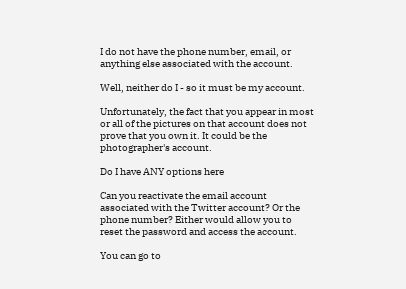I do not have the phone number, email, or anything else associated with the account.

Well, neither do I - so it must be my account.

Unfortunately, the fact that you appear in most or all of the pictures on that account does not prove that you own it. It could be the photographer's account.

Do I have ANY options here

Can you reactivate the email account associated with the Twitter account? Or the phone number? Either would allow you to reset the password and access the account.

You can go to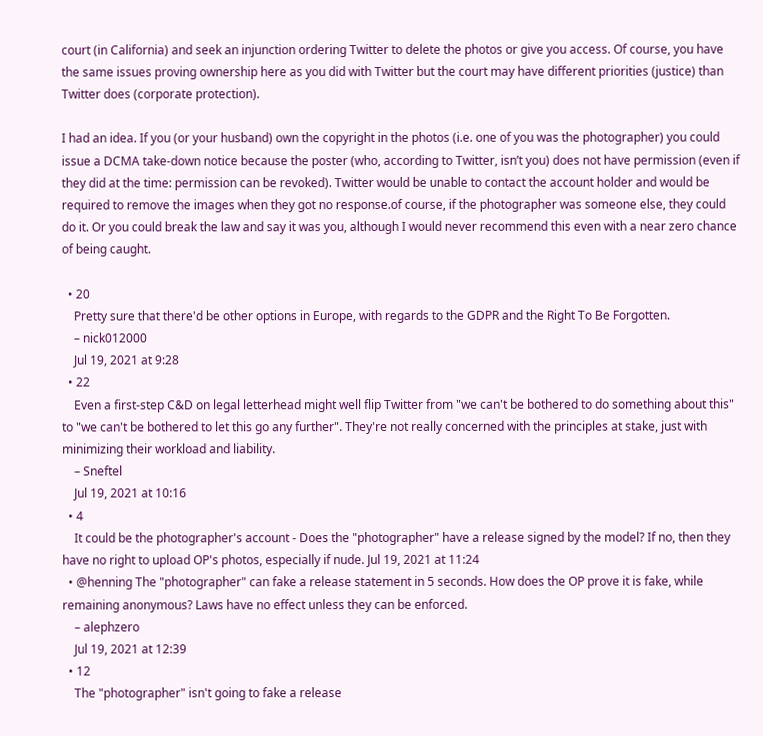court (in California) and seek an injunction ordering Twitter to delete the photos or give you access. Of course, you have the same issues proving ownership here as you did with Twitter but the court may have different priorities (justice) than Twitter does (corporate protection).

I had an idea. If you (or your husband) own the copyright in the photos (i.e. one of you was the photographer) you could issue a DCMA take-down notice because the poster (who, according to Twitter, isn’t you) does not have permission (even if they did at the time: permission can be revoked). Twitter would be unable to contact the account holder and would be required to remove the images when they got no response.of course, if the photographer was someone else, they could do it. Or you could break the law and say it was you, although I would never recommend this even with a near zero chance of being caught.

  • 20
    Pretty sure that there'd be other options in Europe, with regards to the GDPR and the Right To Be Forgotten.
    – nick012000
    Jul 19, 2021 at 9:28
  • 22
    Even a first-step C&D on legal letterhead might well flip Twitter from "we can't be bothered to do something about this" to "we can't be bothered to let this go any further". They're not really concerned with the principles at stake, just with minimizing their workload and liability.
    – Sneftel
    Jul 19, 2021 at 10:16
  • 4
    It could be the photographer's account - Does the "photographer" have a release signed by the model? If no, then they have no right to upload OP's photos, especially if nude. Jul 19, 2021 at 11:24
  • @henning The "photographer" can fake a release statement in 5 seconds. How does the OP prove it is fake, while remaining anonymous? Laws have no effect unless they can be enforced.
    – alephzero
    Jul 19, 2021 at 12:39
  • 12
    The "photographer" isn't going to fake a release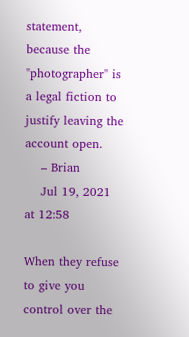statement, because the "photographer" is a legal fiction to justify leaving the account open.
    – Brian
    Jul 19, 2021 at 12:58

When they refuse to give you control over the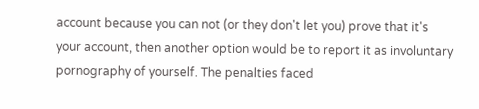account because you can not (or they don't let you) prove that it's your account, then another option would be to report it as involuntary pornography of yourself. The penalties faced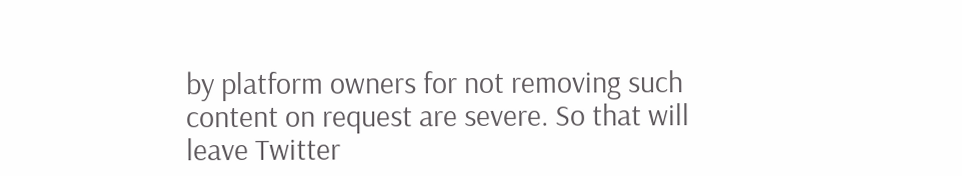by platform owners for not removing such content on request are severe. So that will leave Twitter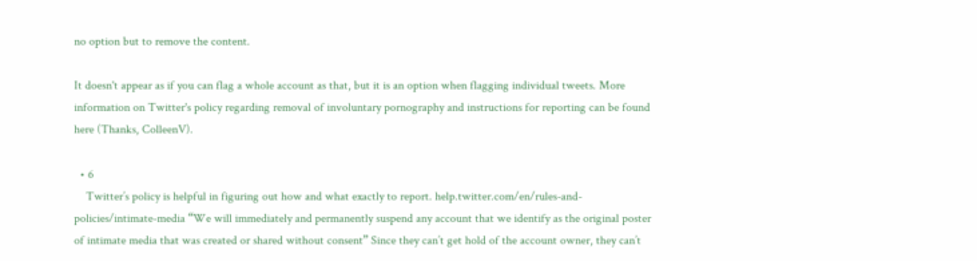no option but to remove the content.

It doesn't appear as if you can flag a whole account as that, but it is an option when flagging individual tweets. More information on Twitter's policy regarding removal of involuntary pornography and instructions for reporting can be found here (Thanks, ColleenV).

  • 6
    Twitter’s policy is helpful in figuring out how and what exactly to report. help.twitter.com/en/rules-and-policies/intimate-media “We will immediately and permanently suspend any account that we identify as the original poster of intimate media that was created or shared without consent” Since they can’t get hold of the account owner, they can’t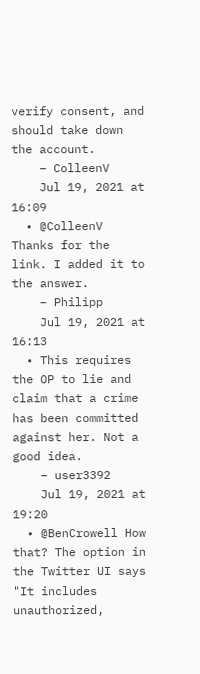verify consent, and should take down the account.
    – ColleenV
    Jul 19, 2021 at 16:09
  • @ColleenV Thanks for the link. I added it to the answer.
    – Philipp
    Jul 19, 2021 at 16:13
  • This requires the OP to lie and claim that a crime has been committed against her. Not a good idea.
    – user3392
    Jul 19, 2021 at 19:20
  • @BenCrowell How that? The option in the Twitter UI says "It includes unauthorized,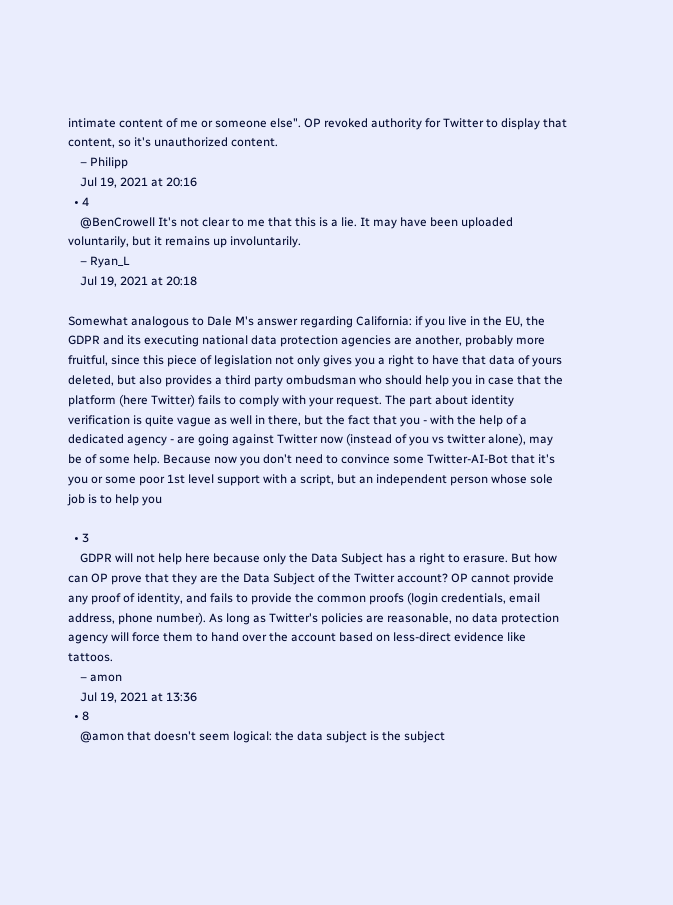intimate content of me or someone else". OP revoked authority for Twitter to display that content, so it's unauthorized content.
    – Philipp
    Jul 19, 2021 at 20:16
  • 4
    @BenCrowell It's not clear to me that this is a lie. It may have been uploaded voluntarily, but it remains up involuntarily.
    – Ryan_L
    Jul 19, 2021 at 20:18

Somewhat analogous to Dale M's answer regarding California: if you live in the EU, the GDPR and its executing national data protection agencies are another, probably more fruitful, since this piece of legislation not only gives you a right to have that data of yours deleted, but also provides a third party ombudsman who should help you in case that the platform (here Twitter) fails to comply with your request. The part about identity verification is quite vague as well in there, but the fact that you - with the help of a dedicated agency - are going against Twitter now (instead of you vs twitter alone), may be of some help. Because now you don't need to convince some Twitter-AI-Bot that it's you or some poor 1st level support with a script, but an independent person whose sole job is to help you

  • 3
    GDPR will not help here because only the Data Subject has a right to erasure. But how can OP prove that they are the Data Subject of the Twitter account? OP cannot provide any proof of identity, and fails to provide the common proofs (login credentials, email address, phone number). As long as Twitter's policies are reasonable, no data protection agency will force them to hand over the account based on less-direct evidence like tattoos.
    – amon
    Jul 19, 2021 at 13:36
  • 8
    @amon that doesn't seem logical: the data subject is the subject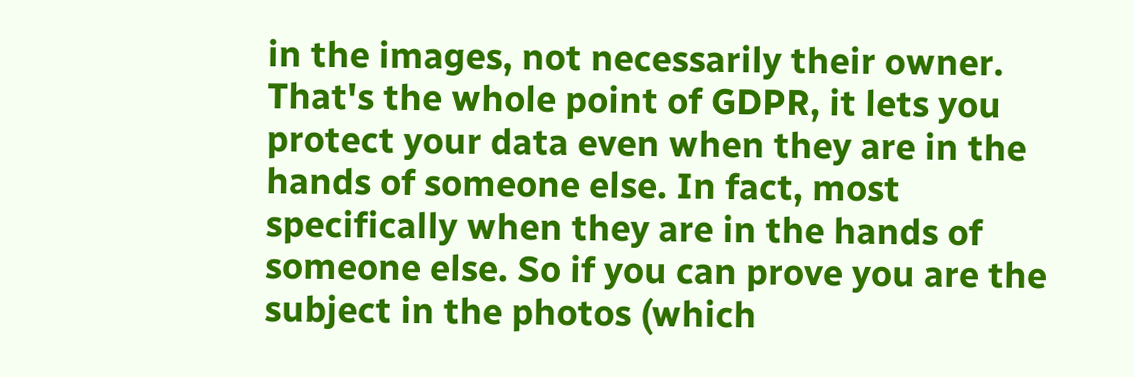in the images, not necessarily their owner. That's the whole point of GDPR, it lets you protect your data even when they are in the hands of someone else. In fact, most specifically when they are in the hands of someone else. So if you can prove you are the subject in the photos (which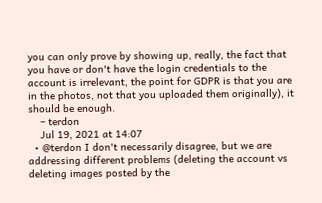you can only prove by showing up, really, the fact that you have or don't have the login credentials to the account is irrelevant, the point for GDPR is that you are in the photos, not that you uploaded them originally), it should be enough.
    – terdon
    Jul 19, 2021 at 14:07
  • @terdon I don't necessarily disagree, but we are addressing different problems (deleting the account vs deleting images posted by the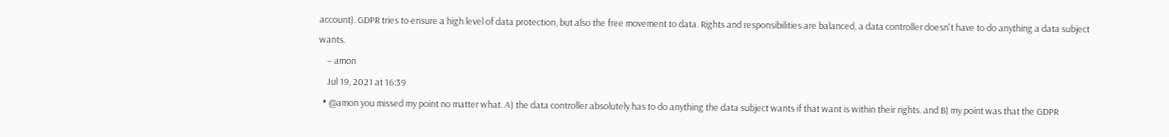account). GDPR tries to ensure a high level of data protection, but also the free movement to data. Rights and responsibilities are balanced, a data controller doesn't have to do anything a data subject wants.
    – amon
    Jul 19, 2021 at 16:39
  • @amon you missed my point no matter what. A) the data controller absolutely has to do anything the data subject wants if that want is within their rights. and B) my point was that the GDPR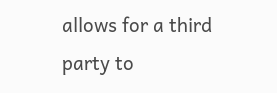allows for a third party to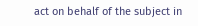act on behalf of the subject in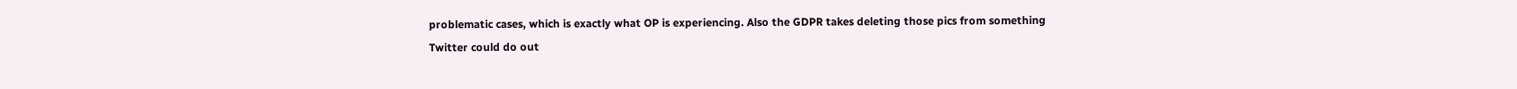problematic cases, which is exactly what OP is experiencing. Also the GDPR takes deleting those pics from something Twitter could do out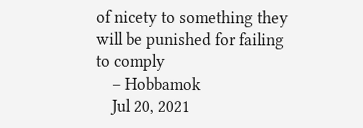of nicety to something they will be punished for failing to comply
    – Hobbamok
    Jul 20, 2021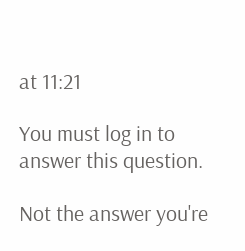at 11:21

You must log in to answer this question.

Not the answer you're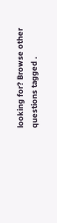looking for? Browse other questions tagged .